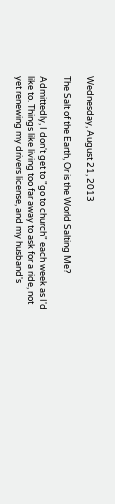Wednesday, August 21, 2013

The Salt of the Earth, Or is the World Salting Me?

Admittedly, I don't get to "go to church" each week as I'd like to. Things like living too far away to ask for a ride, not yet renewing my drivers license, and my husband's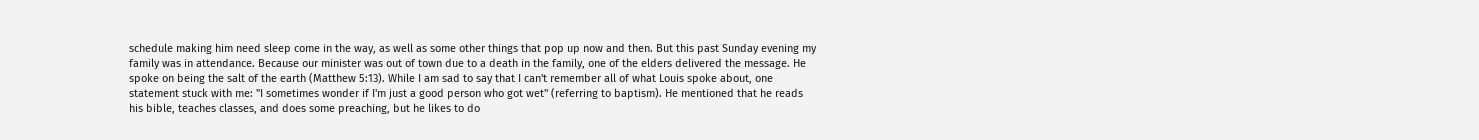schedule making him need sleep come in the way, as well as some other things that pop up now and then. But this past Sunday evening my family was in attendance. Because our minister was out of town due to a death in the family, one of the elders delivered the message. He spoke on being the salt of the earth (Matthew 5:13). While I am sad to say that I can't remember all of what Louis spoke about, one statement stuck with me: "I sometimes wonder if I'm just a good person who got wet" (referring to baptism). He mentioned that he reads his bible, teaches classes, and does some preaching, but he likes to do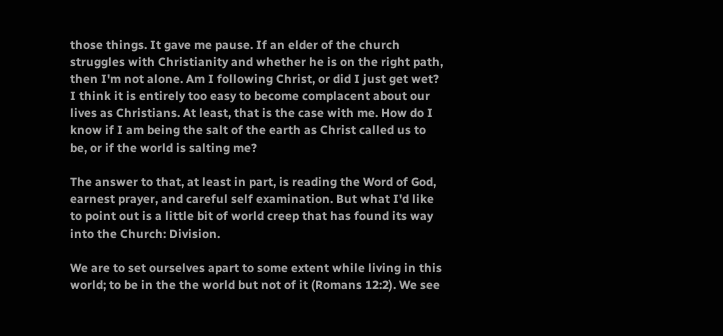those things. It gave me pause. If an elder of the church struggles with Christianity and whether he is on the right path, then I'm not alone. Am I following Christ, or did I just get wet? I think it is entirely too easy to become complacent about our lives as Christians. At least, that is the case with me. How do I know if I am being the salt of the earth as Christ called us to be, or if the world is salting me?

The answer to that, at least in part, is reading the Word of God, earnest prayer, and careful self examination. But what I'd like to point out is a little bit of world creep that has found its way into the Church: Division.

We are to set ourselves apart to some extent while living in this world; to be in the the world but not of it (Romans 12:2). We see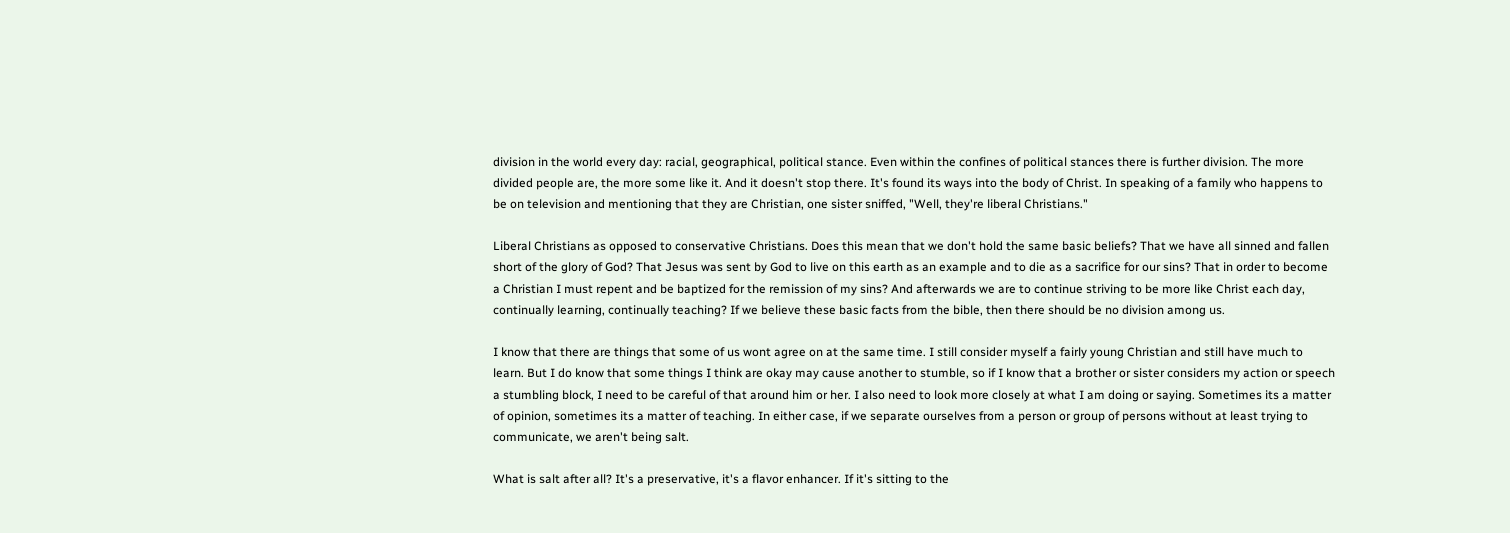division in the world every day: racial, geographical, political stance. Even within the confines of political stances there is further division. The more divided people are, the more some like it. And it doesn't stop there. It's found its ways into the body of Christ. In speaking of a family who happens to be on television and mentioning that they are Christian, one sister sniffed, "Well, they're liberal Christians."

Liberal Christians as opposed to conservative Christians. Does this mean that we don't hold the same basic beliefs? That we have all sinned and fallen short of the glory of God? That Jesus was sent by God to live on this earth as an example and to die as a sacrifice for our sins? That in order to become a Christian I must repent and be baptized for the remission of my sins? And afterwards we are to continue striving to be more like Christ each day, continually learning, continually teaching? If we believe these basic facts from the bible, then there should be no division among us.

I know that there are things that some of us wont agree on at the same time. I still consider myself a fairly young Christian and still have much to learn. But I do know that some things I think are okay may cause another to stumble, so if I know that a brother or sister considers my action or speech a stumbling block, I need to be careful of that around him or her. I also need to look more closely at what I am doing or saying. Sometimes its a matter of opinion, sometimes its a matter of teaching. In either case, if we separate ourselves from a person or group of persons without at least trying to communicate, we aren't being salt.

What is salt after all? It's a preservative, it's a flavor enhancer. If it's sitting to the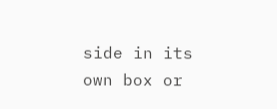side in its own box or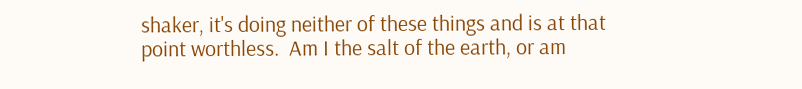shaker, it's doing neither of these things and is at that point worthless.  Am I the salt of the earth, or am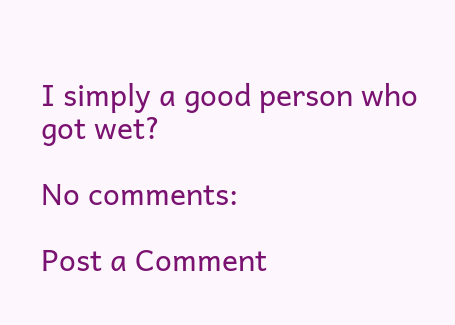I simply a good person who got wet?

No comments:

Post a Comment